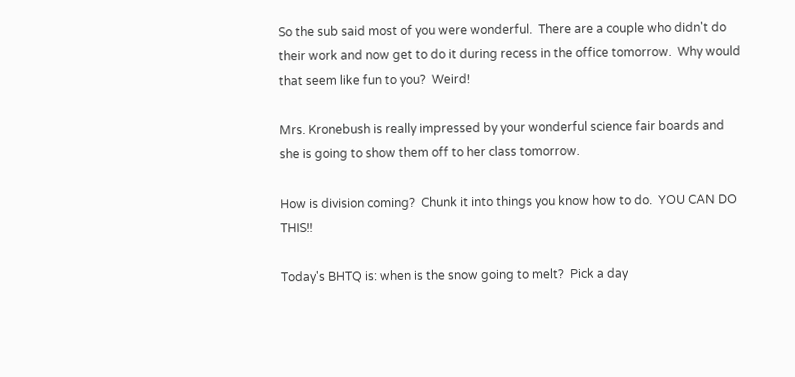So the sub said most of you were wonderful.  There are a couple who didn't do their work and now get to do it during recess in the office tomorrow.  Why would that seem like fun to you?  Weird!

Mrs. Kronebush is really impressed by your wonderful science fair boards and she is going to show them off to her class tomorrow.

How is division coming?  Chunk it into things you know how to do.  YOU CAN DO THIS!!

Today's BHTQ is: when is the snow going to melt?  Pick a day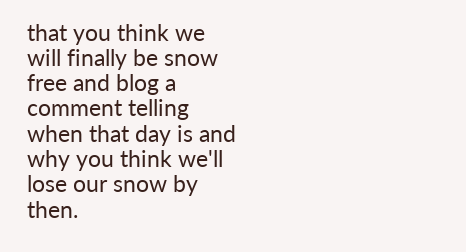that you think we will finally be snow free and blog a comment telling when that day is and why you think we'll lose our snow by then.